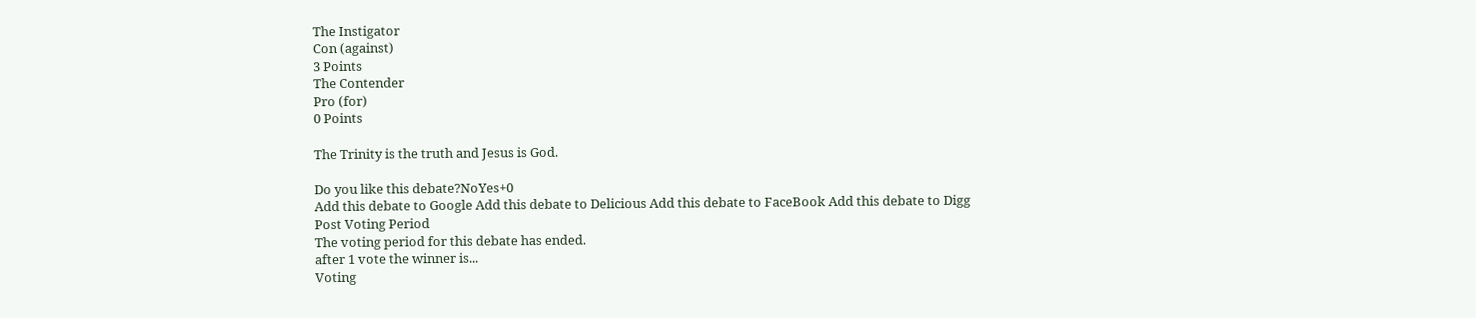The Instigator
Con (against)
3 Points
The Contender
Pro (for)
0 Points

The Trinity is the truth and Jesus is God.

Do you like this debate?NoYes+0
Add this debate to Google Add this debate to Delicious Add this debate to FaceBook Add this debate to Digg
Post Voting Period
The voting period for this debate has ended.
after 1 vote the winner is...
Voting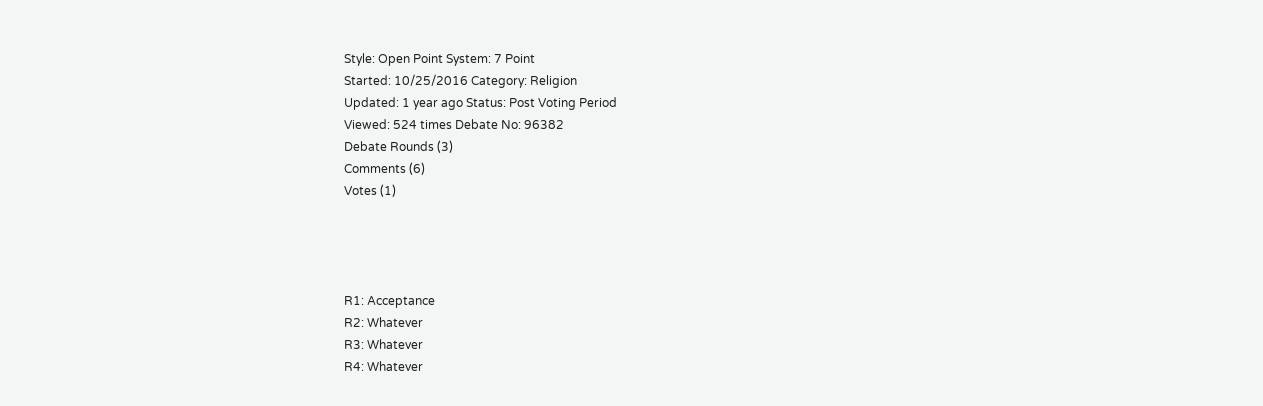Style: Open Point System: 7 Point
Started: 10/25/2016 Category: Religion
Updated: 1 year ago Status: Post Voting Period
Viewed: 524 times Debate No: 96382
Debate Rounds (3)
Comments (6)
Votes (1)




R1: Acceptance
R2: Whatever
R3: Whatever
R4: Whatever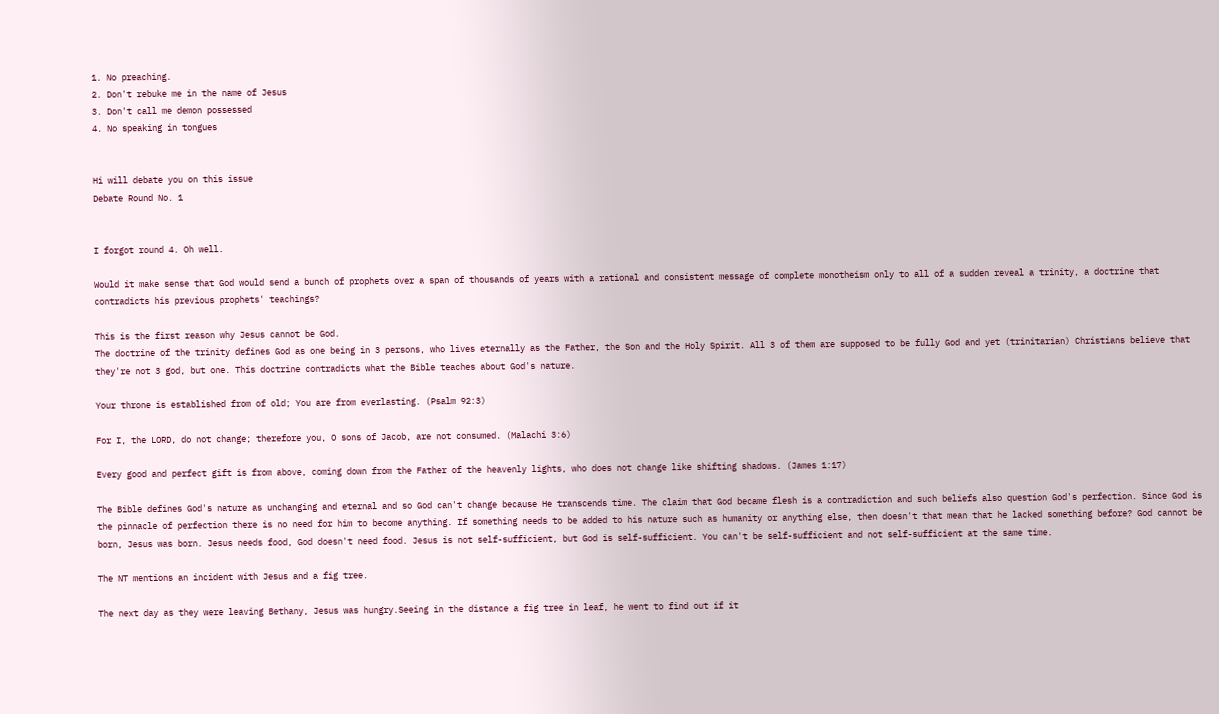1. No preaching.
2. Don't rebuke me in the name of Jesus
3. Don't call me demon possessed
4. No speaking in tongues


Hi will debate you on this issue
Debate Round No. 1


I forgot round 4. Oh well.

Would it make sense that God would send a bunch of prophets over a span of thousands of years with a rational and consistent message of complete monotheism only to all of a sudden reveal a trinity, a doctrine that contradicts his previous prophets' teachings?

This is the first reason why Jesus cannot be God.
The doctrine of the trinity defines God as one being in 3 persons, who lives eternally as the Father, the Son and the Holy Spirit. All 3 of them are supposed to be fully God and yet (trinitarian) Christians believe that they're not 3 god, but one. This doctrine contradicts what the Bible teaches about God's nature.

Your throne is established from of old; You are from everlasting. (Psalm 92:3)

For I, the LORD, do not change; therefore you, O sons of Jacob, are not consumed. (Malachi 3:6)

Every good and perfect gift is from above, coming down from the Father of the heavenly lights, who does not change like shifting shadows. (James 1:17)

The Bible defines God's nature as unchanging and eternal and so God can't change because He transcends time. The claim that God became flesh is a contradiction and such beliefs also question God's perfection. Since God is the pinnacle of perfection there is no need for him to become anything. If something needs to be added to his nature such as humanity or anything else, then doesn't that mean that he lacked something before? God cannot be born, Jesus was born. Jesus needs food, God doesn't need food. Jesus is not self-sufficient, but God is self-sufficient. You can't be self-sufficient and not self-sufficient at the same time.

The NT mentions an incident with Jesus and a fig tree.

The next day as they were leaving Bethany, Jesus was hungry.Seeing in the distance a fig tree in leaf, he went to find out if it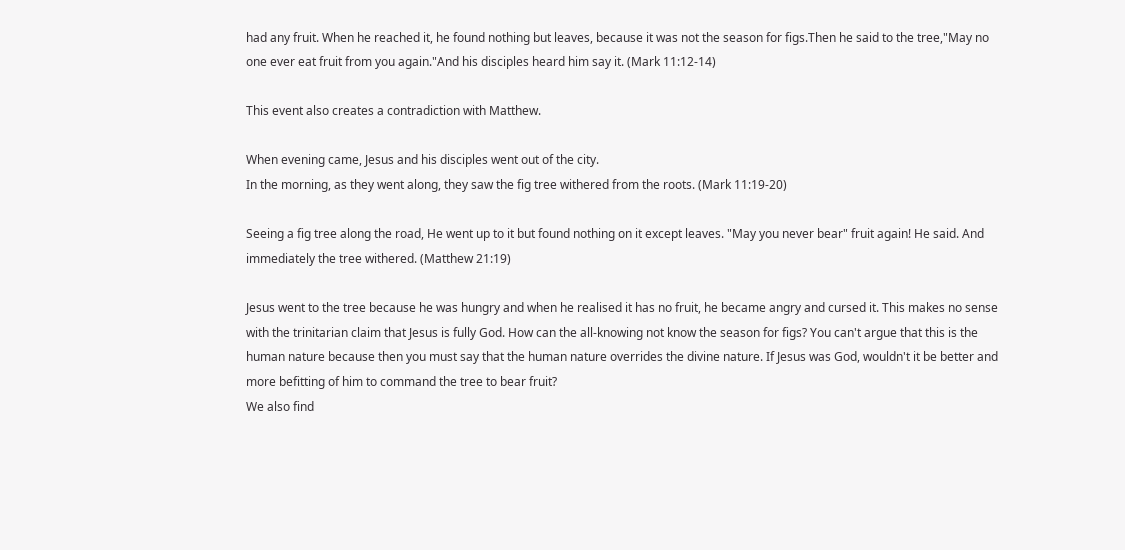had any fruit. When he reached it, he found nothing but leaves, because it was not the season for figs.Then he said to the tree,"May no one ever eat fruit from you again."And his disciples heard him say it. (Mark 11:12-14)

This event also creates a contradiction with Matthew.

When evening came, Jesus and his disciples went out of the city.
In the morning, as they went along, they saw the fig tree withered from the roots. (Mark 11:19-20)

Seeing a fig tree along the road, He went up to it but found nothing on it except leaves. "May you never bear" fruit again! He said. And immediately the tree withered. (Matthew 21:19)

Jesus went to the tree because he was hungry and when he realised it has no fruit, he became angry and cursed it. This makes no sense with the trinitarian claim that Jesus is fully God. How can the all-knowing not know the season for figs? You can't argue that this is the human nature because then you must say that the human nature overrides the divine nature. If Jesus was God, wouldn't it be better and more befitting of him to command the tree to bear fruit?
We also find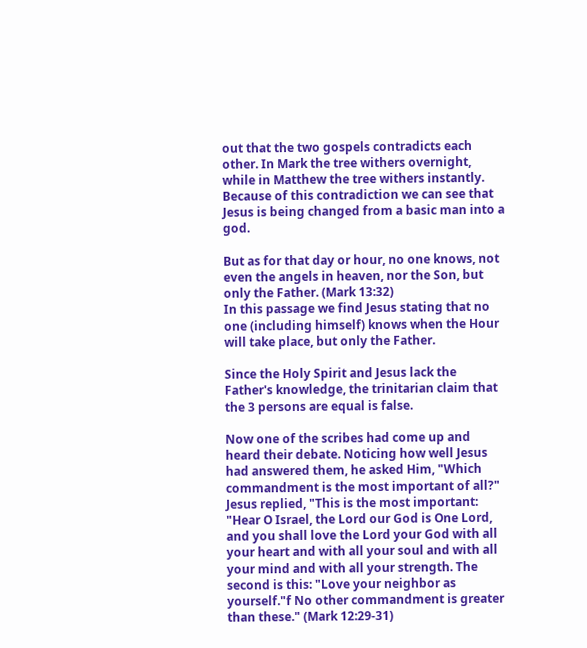out that the two gospels contradicts each other. In Mark the tree withers overnight, while in Matthew the tree withers instantly. Because of this contradiction we can see that Jesus is being changed from a basic man into a god.

But as for that day or hour, no one knows, not even the angels in heaven, nor the Son, but only the Father. (Mark 13:32)
In this passage we find Jesus stating that no one (including himself) knows when the Hour will take place, but only the Father.

Since the Holy Spirit and Jesus lack the Father's knowledge, the trinitarian claim that the 3 persons are equal is false.

Now one of the scribes had come up and heard their debate. Noticing how well Jesus had answered them, he asked Him, "Which commandment is the most important of all?" Jesus replied, "This is the most important: "Hear O Israel, the Lord our God is One Lord, and you shall love the Lord your God with all your heart and with all your soul and with all your mind and with all your strength. The second is this: "Love your neighbor as yourself."f No other commandment is greater than these." (Mark 12:29-31)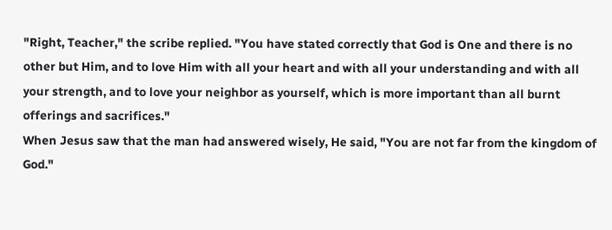"Right, Teacher," the scribe replied. "You have stated correctly that God is One and there is no other but Him, and to love Him with all your heart and with all your understanding and with all your strength, and to love your neighbor as yourself, which is more important than all burnt offerings and sacrifices."
When Jesus saw that the man had answered wisely, He said, "You are not far from the kingdom of God."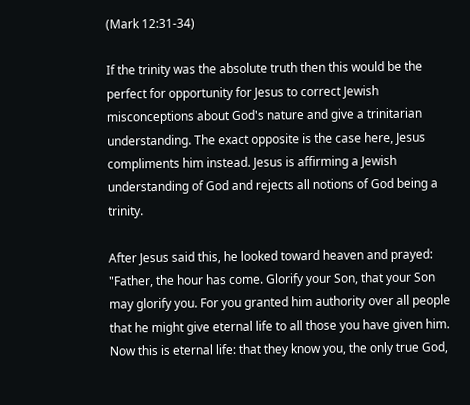(Mark 12:31-34)

If the trinity was the absolute truth then this would be the perfect for opportunity for Jesus to correct Jewish misconceptions about God's nature and give a trinitarian understanding. The exact opposite is the case here, Jesus compliments him instead. Jesus is affirming a Jewish understanding of God and rejects all notions of God being a trinity.

After Jesus said this, he looked toward heaven and prayed:
"Father, the hour has come. Glorify your Son, that your Son may glorify you. For you granted him authority over all people that he might give eternal life to all those you have given him. Now this is eternal life: that they know you, the only true God,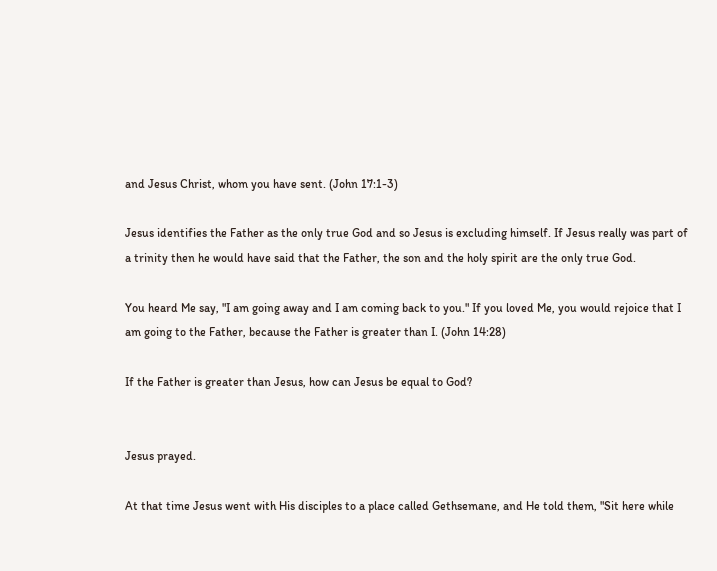and Jesus Christ, whom you have sent. (John 17:1-3)

Jesus identifies the Father as the only true God and so Jesus is excluding himself. If Jesus really was part of a trinity then he would have said that the Father, the son and the holy spirit are the only true God.

You heard Me say, "I am going away and I am coming back to you." If you loved Me, you would rejoice that I am going to the Father, because the Father is greater than I. (John 14:28)

If the Father is greater than Jesus, how can Jesus be equal to God?


Jesus prayed.

At that time Jesus went with His disciples to a place called Gethsemane, and He told them, "Sit here while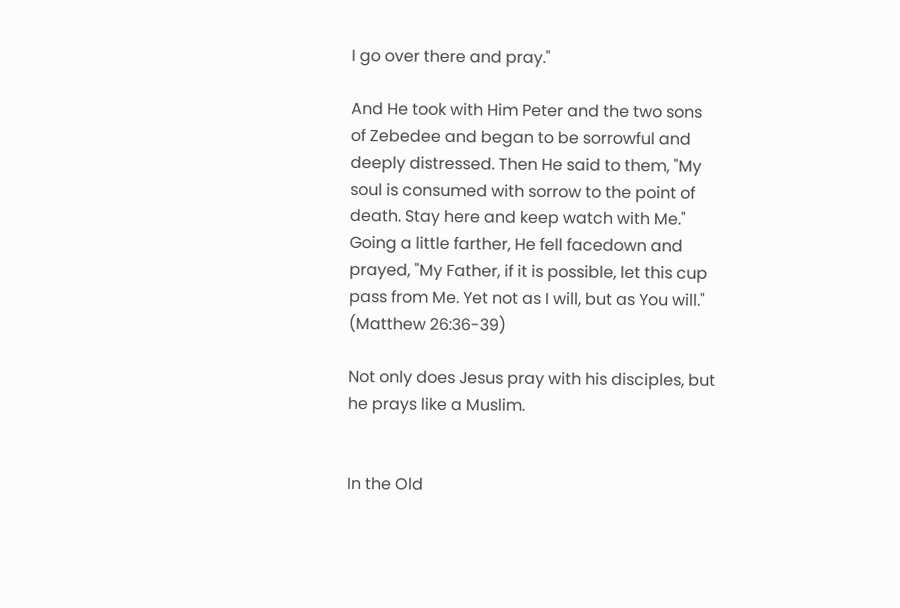I go over there and pray."

And He took with Him Peter and the two sons of Zebedee and began to be sorrowful and deeply distressed. Then He said to them, "My soul is consumed with sorrow to the point of death. Stay here and keep watch with Me."
Going a little farther, He fell facedown and prayed, "My Father, if it is possible, let this cup pass from Me. Yet not as I will, but as You will." (Matthew 26:36-39)

Not only does Jesus pray with his disciples, but he prays like a Muslim.


In the Old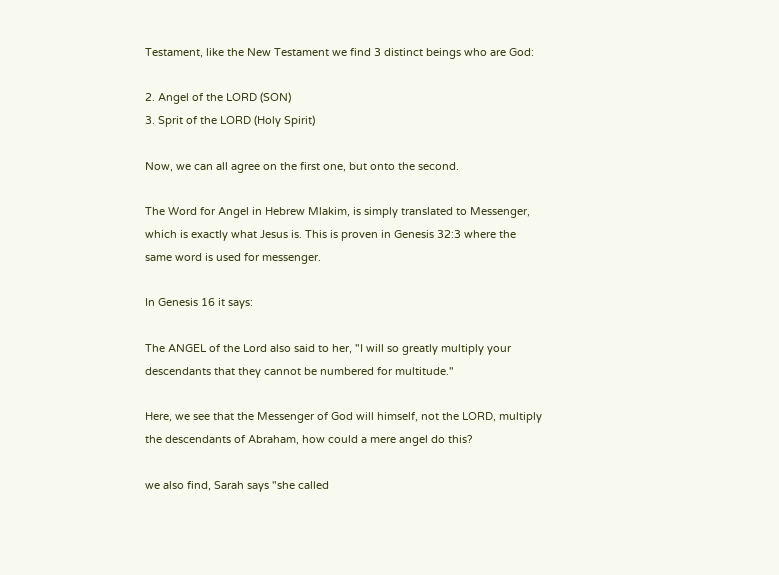Testament, like the New Testament we find 3 distinct beings who are God:

2. Angel of the LORD (SON)
3. Sprit of the LORD (Holy Spirit)

Now, we can all agree on the first one, but onto the second.

The Word for Angel in Hebrew Mlakim, is simply translated to Messenger, which is exactly what Jesus is. This is proven in Genesis 32:3 where the same word is used for messenger.

In Genesis 16 it says:

The ANGEL of the Lord also said to her, "I will so greatly multiply your descendants that they cannot be numbered for multitude."

Here, we see that the Messenger of God will himself, not the LORD, multiply the descendants of Abraham, how could a mere angel do this?

we also find, Sarah says "she called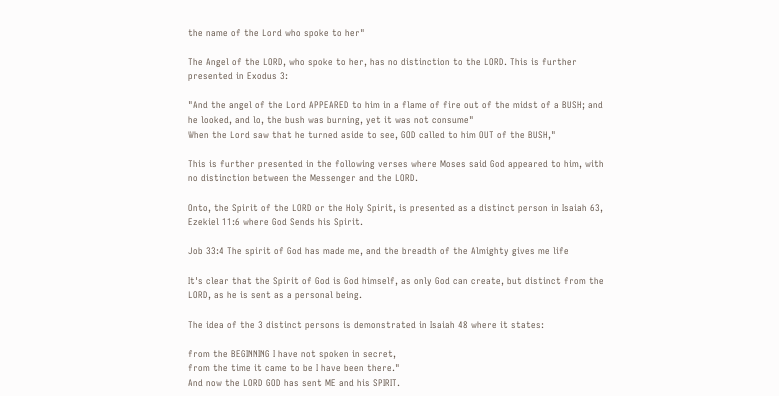the name of the Lord who spoke to her"

The Angel of the LORD, who spoke to her, has no distinction to the LORD. This is further presented in Exodus 3:

"And the angel of the Lord APPEARED to him in a flame of fire out of the midst of a BUSH; and he looked, and lo, the bush was burning, yet it was not consume"
When the Lord saw that he turned aside to see, GOD called to him OUT of the BUSH,"

This is further presented in the following verses where Moses said God appeared to him, with no distinction between the Messenger and the LORD.

Onto, the Spirit of the LORD or the Holy Spirit, is presented as a distinct person in Isaiah 63, Ezekiel 11:6 where God Sends his Spirit.

Job 33:4 The spirit of God has made me, and the breadth of the Almighty gives me life

It's clear that the Spirit of God is God himself, as only God can create, but distinct from the LORD, as he is sent as a personal being.

The idea of the 3 distinct persons is demonstrated in Isaiah 48 where it states:

from the BEGINNING I have not spoken in secret,
from the time it came to be I have been there."
And now the LORD GOD has sent ME and his SPIRIT.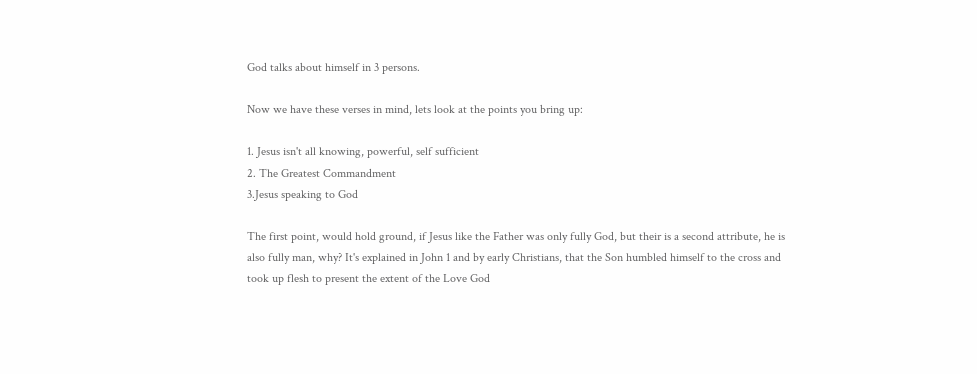God talks about himself in 3 persons.

Now we have these verses in mind, lets look at the points you bring up:

1. Jesus isn't all knowing, powerful, self sufficient
2. The Greatest Commandment
3.Jesus speaking to God

The first point, would hold ground, if Jesus like the Father was only fully God, but their is a second attribute, he is also fully man, why? It's explained in John 1 and by early Christians, that the Son humbled himself to the cross and took up flesh to present the extent of the Love God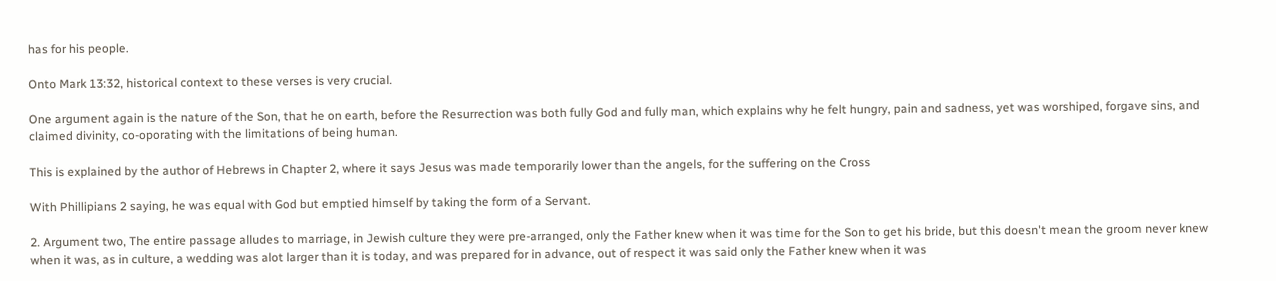has for his people.

Onto Mark 13:32, historical context to these verses is very crucial.

One argument again is the nature of the Son, that he on earth, before the Resurrection was both fully God and fully man, which explains why he felt hungry, pain and sadness, yet was worshiped, forgave sins, and claimed divinity, co-oporating with the limitations of being human.

This is explained by the author of Hebrews in Chapter 2, where it says Jesus was made temporarily lower than the angels, for the suffering on the Cross

With Phillipians 2 saying, he was equal with God but emptied himself by taking the form of a Servant.

2. Argument two, The entire passage alludes to marriage, in Jewish culture they were pre-arranged, only the Father knew when it was time for the Son to get his bride, but this doesn't mean the groom never knew when it was, as in culture, a wedding was alot larger than it is today, and was prepared for in advance, out of respect it was said only the Father knew when it was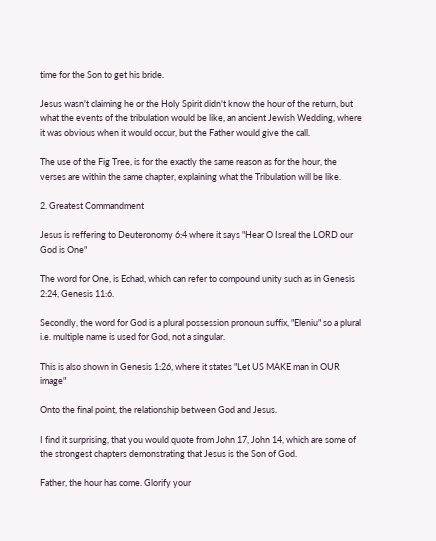time for the Son to get his bride.

Jesus wasn't claiming he or the Holy Spirit didn't know the hour of the return, but what the events of the tribulation would be like, an ancient Jewish Wedding, where it was obvious when it would occur, but the Father would give the call.

The use of the Fig Tree, is for the exactly the same reason as for the hour, the verses are within the same chapter, explaining what the Tribulation will be like.

2. Greatest Commandment

Jesus is reffering to Deuteronomy 6:4 where it says "Hear O Isreal the LORD our God is One"

The word for One, is Echad, which can refer to compound unity such as in Genesis 2:24, Genesis 11:6.

Secondly, the word for God is a plural possession pronoun suffix, "Eleniu" so a plural i.e. multiple name is used for God, not a singular.

This is also shown in Genesis 1:26, where it states "Let US MAKE man in OUR image"

Onto the final point, the relationship between God and Jesus.

I find it surprising, that you would quote from John 17, John 14, which are some of the strongest chapters demonstrating that Jesus is the Son of God.

Father, the hour has come. Glorify your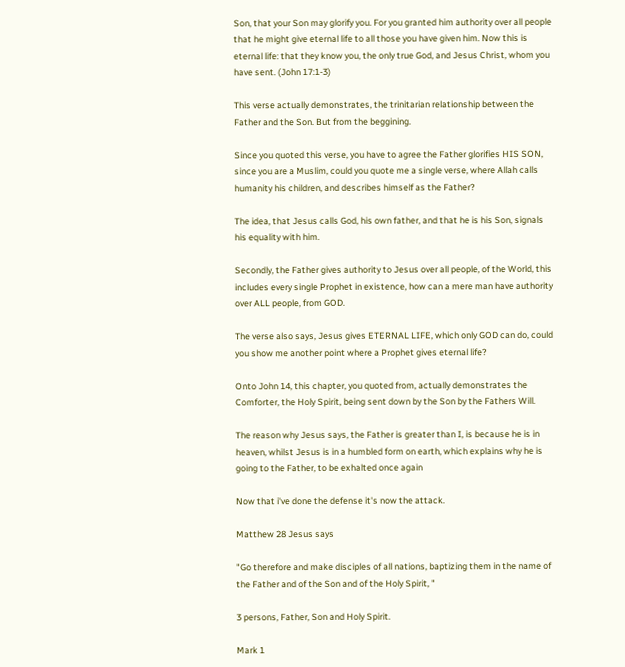Son, that your Son may glorify you. For you granted him authority over all people that he might give eternal life to all those you have given him. Now this is eternal life: that they know you, the only true God, and Jesus Christ, whom you have sent. (John 17:1-3)

This verse actually demonstrates, the trinitarian relationship between the Father and the Son. But from the beggining.

Since you quoted this verse, you have to agree the Father glorifies HIS SON, since you are a Muslim, could you quote me a single verse, where Allah calls humanity his children, and describes himself as the Father?

The idea, that Jesus calls God, his own father, and that he is his Son, signals his equality with him.

Secondly, the Father gives authority to Jesus over all people, of the World, this includes every single Prophet in existence, how can a mere man have authority over ALL people, from GOD.

The verse also says, Jesus gives ETERNAL LIFE, which only GOD can do, could you show me another point where a Prophet gives eternal life?

Onto John 14, this chapter, you quoted from, actually demonstrates the Comforter, the Holy Spirit, being sent down by the Son by the Fathers Will.

The reason why Jesus says, the Father is greater than I, is because he is in heaven, whilst Jesus is in a humbled form on earth, which explains why he is going to the Father, to be exhalted once again

Now that i've done the defense it's now the attack.

Matthew 28 Jesus says

"Go therefore and make disciples of all nations, baptizing them in the name of the Father and of the Son and of the Holy Spirit, "

3 persons, Father, Son and Holy Spirit.

Mark 1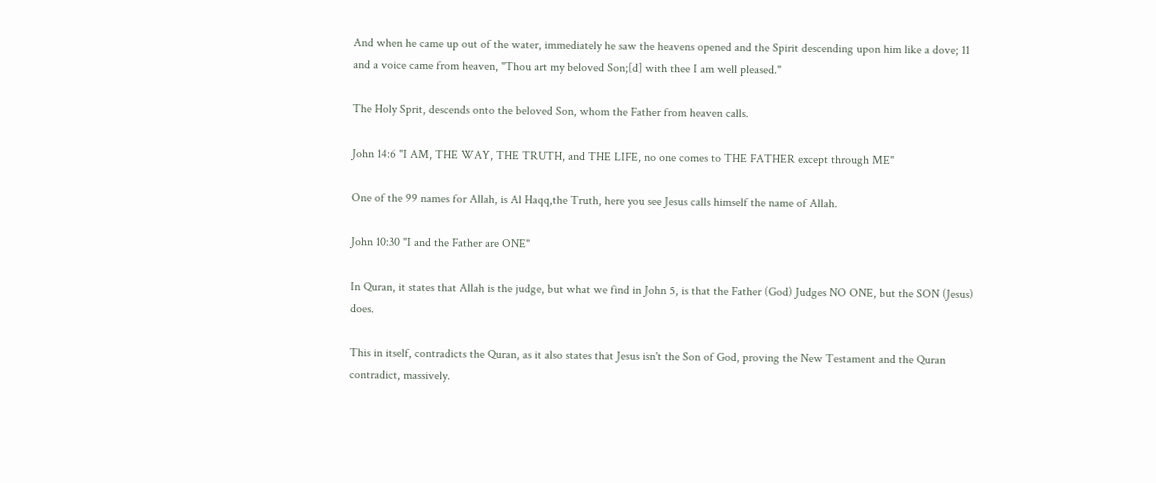And when he came up out of the water, immediately he saw the heavens opened and the Spirit descending upon him like a dove; 11 and a voice came from heaven, "Thou art my beloved Son;[d] with thee I am well pleased."

The Holy Sprit, descends onto the beloved Son, whom the Father from heaven calls.

John 14:6 "I AM, THE WAY, THE TRUTH, and THE LIFE, no one comes to THE FATHER except through ME"

One of the 99 names for Allah, is Al Haqq,the Truth, here you see Jesus calls himself the name of Allah.

John 10:30 "I and the Father are ONE"

In Quran, it states that Allah is the judge, but what we find in John 5, is that the Father (God) Judges NO ONE, but the SON (Jesus) does.

This in itself, contradicts the Quran, as it also states that Jesus isn't the Son of God, proving the New Testament and the Quran contradict, massively.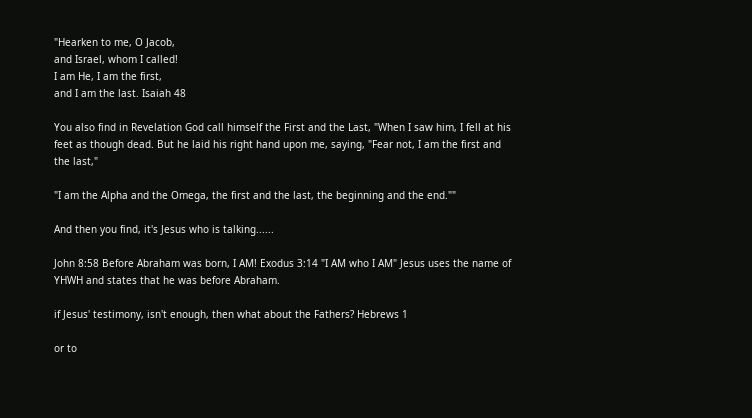"Hearken to me, O Jacob,
and Israel, whom I called!
I am He, I am the first,
and I am the last. Isaiah 48

You also find in Revelation God call himself the First and the Last, "When I saw him, I fell at his feet as though dead. But he laid his right hand upon me, saying, "Fear not, I am the first and the last,"

"I am the Alpha and the Omega, the first and the last, the beginning and the end.""

And then you find, it's Jesus who is talking......

John 8:58 Before Abraham was born, I AM! Exodus 3:14 "I AM who I AM" Jesus uses the name of YHWH and states that he was before Abraham.

if Jesus' testimony, isn't enough, then what about the Fathers? Hebrews 1

or to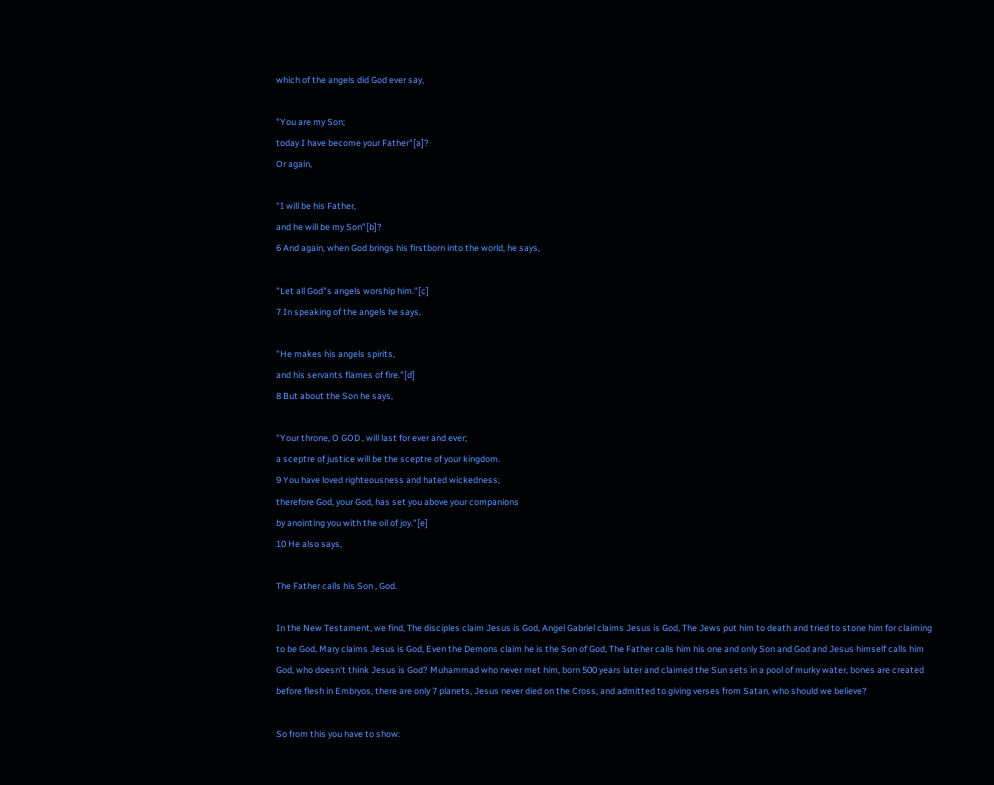which of the angels did God ever say,

"You are my Son;
today I have become your Father"[a]?
Or again,

"I will be his Father,
and he will be my Son"[b]?
6 And again, when God brings his firstborn into the world, he says,

"Let all God"s angels worship him."[c]
7 In speaking of the angels he says,

"He makes his angels spirits,
and his servants flames of fire."[d]
8 But about the Son he says,

"Your throne, O GOD , will last for ever and ever;
a sceptre of justice will be the sceptre of your kingdom.
9 You have loved righteousness and hated wickedness;
therefore God, your God, has set you above your companions
by anointing you with the oil of joy."[e]
10 He also says,

The Father calls his Son , God.

In the New Testament, we find, The disciples claim Jesus is God, Angel Gabriel claims Jesus is God, The Jews put him to death and tried to stone him for claiming to be God, Mary claims Jesus is God, Even the Demons claim he is the Son of God, The Father calls him his one and only Son and God and Jesus himself calls him God, who doesn't think Jesus is God? Muhammad who never met him, born 500 years later and claimed the Sun sets in a pool of murky water, bones are created before flesh in Embryos, there are only 7 planets, Jesus never died on the Cross, and admitted to giving verses from Satan, who should we believe?

So from this you have to show: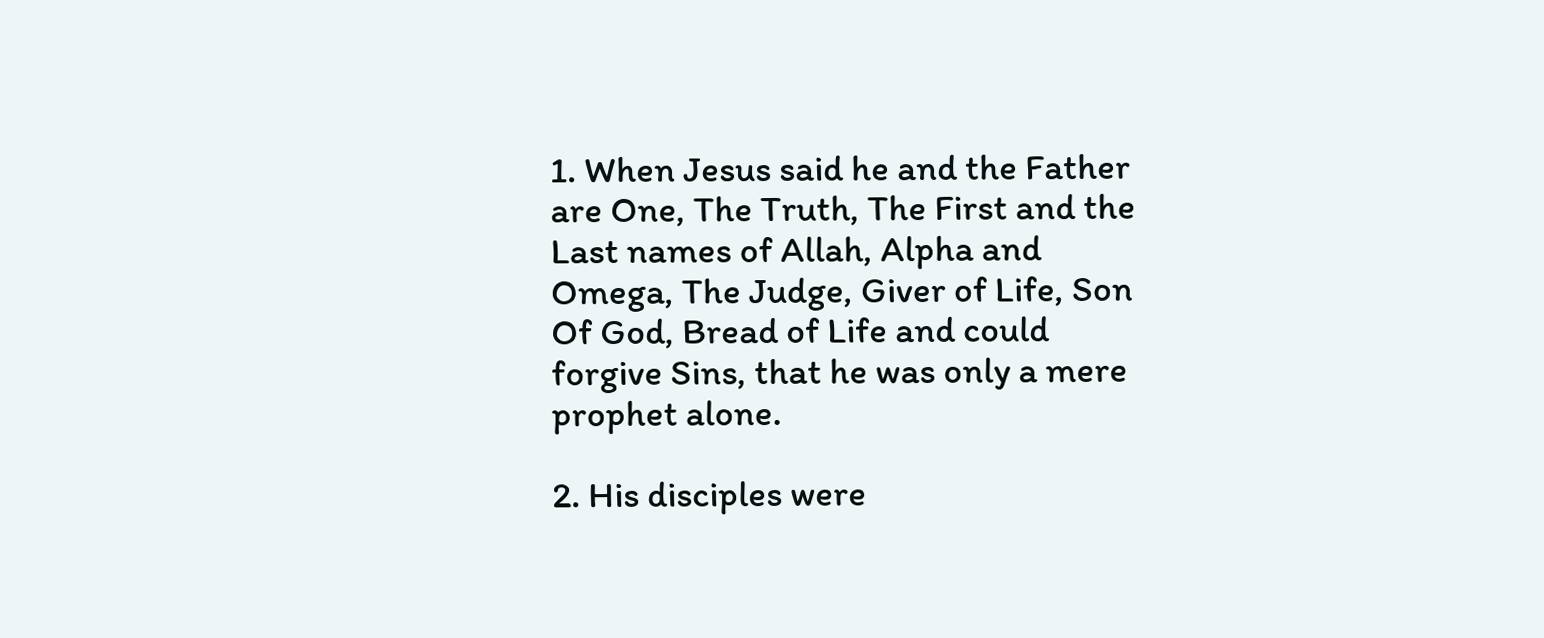1. When Jesus said he and the Father are One, The Truth, The First and the Last names of Allah, Alpha and Omega, The Judge, Giver of Life, Son Of God, Bread of Life and could forgive Sins, that he was only a mere prophet alone.

2. His disciples were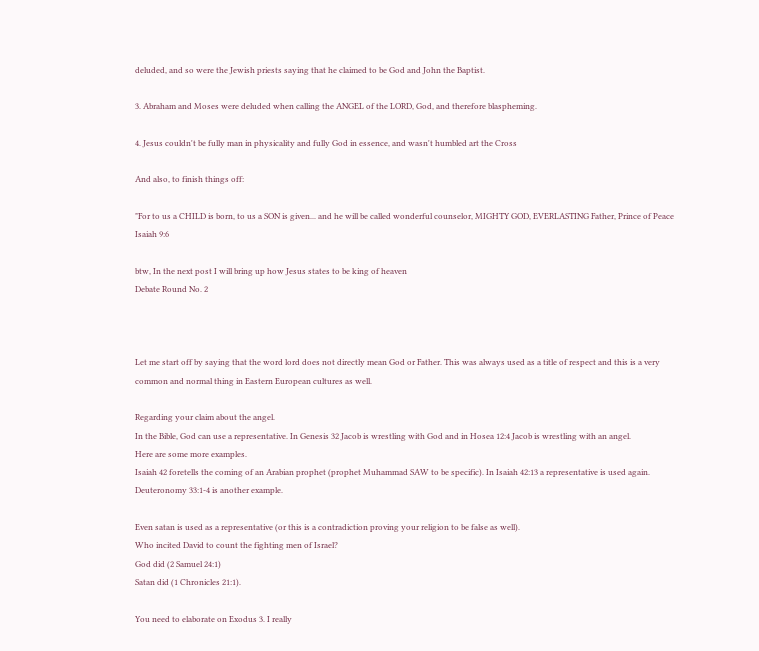deluded, and so were the Jewish priests saying that he claimed to be God and John the Baptist.

3. Abraham and Moses were deluded when calling the ANGEL of the LORD, God, and therefore blaspheming.

4. Jesus couldn't be fully man in physicality and fully God in essence, and wasn't humbled art the Cross

And also, to finish things off:

"For to us a CHILD is born, to us a SON is given... and he will be called wonderful counselor, MIGHTY GOD, EVERLASTING Father, Prince of Peace Isaiah 9:6

btw, In the next post I will bring up how Jesus states to be king of heaven
Debate Round No. 2



Let me start off by saying that the word lord does not directly mean God or Father. This was always used as a title of respect and this is a very common and normal thing in Eastern European cultures as well.

Regarding your claim about the angel.
In the Bible, God can use a representative. In Genesis 32 Jacob is wrestling with God and in Hosea 12:4 Jacob is wrestling with an angel.
Here are some more examples.
Isaiah 42 foretells the coming of an Arabian prophet (prophet Muhammad SAW to be specific). In Isaiah 42:13 a representative is used again.
Deuteronomy 33:1-4 is another example.

Even satan is used as a representative (or this is a contradiction proving your religion to be false as well).
Who incited David to count the fighting men of Israel?
God did (2 Samuel 24:1)
Satan did (1 Chronicles 21:1).

You need to elaborate on Exodus 3. I really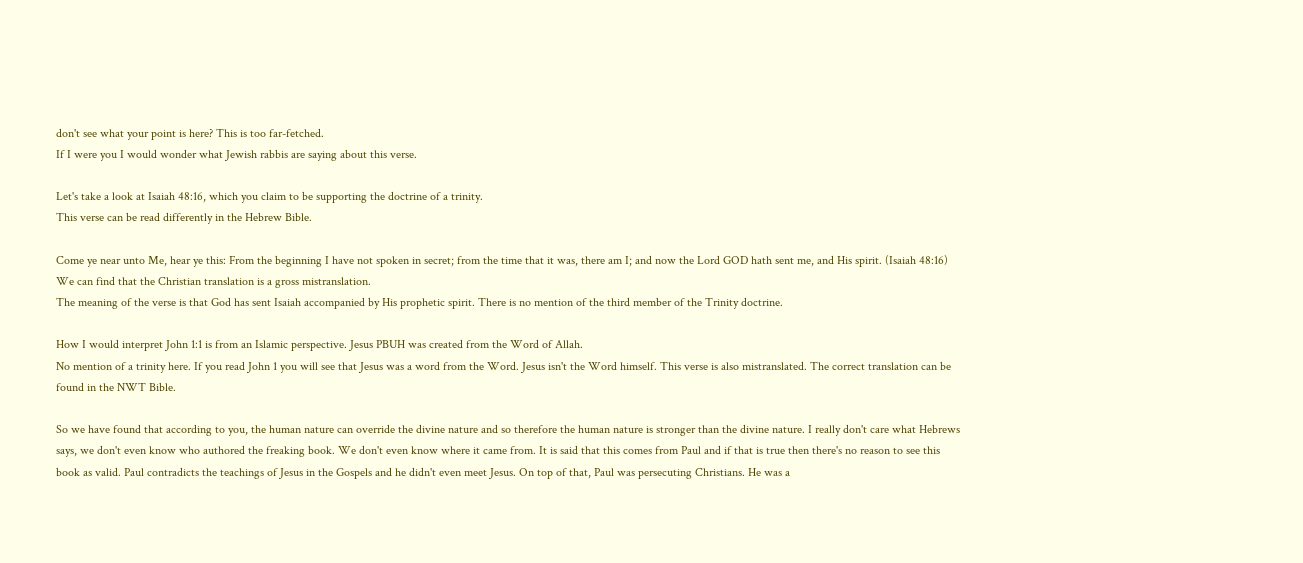don't see what your point is here? This is too far-fetched.
If I were you I would wonder what Jewish rabbis are saying about this verse.

Let's take a look at Isaiah 48:16, which you claim to be supporting the doctrine of a trinity.
This verse can be read differently in the Hebrew Bible.

Come ye near unto Me, hear ye this: From the beginning I have not spoken in secret; from the time that it was, there am I; and now the Lord GOD hath sent me, and His spirit. (Isaiah 48:16)
We can find that the Christian translation is a gross mistranslation.
The meaning of the verse is that God has sent Isaiah accompanied by His prophetic spirit. There is no mention of the third member of the Trinity doctrine.

How I would interpret John 1:1 is from an Islamic perspective. Jesus PBUH was created from the Word of Allah.
No mention of a trinity here. If you read John 1 you will see that Jesus was a word from the Word. Jesus isn't the Word himself. This verse is also mistranslated. The correct translation can be found in the NWT Bible.

So we have found that according to you, the human nature can override the divine nature and so therefore the human nature is stronger than the divine nature. I really don't care what Hebrews says, we don't even know who authored the freaking book. We don't even know where it came from. It is said that this comes from Paul and if that is true then there's no reason to see this book as valid. Paul contradicts the teachings of Jesus in the Gospels and he didn't even meet Jesus. On top of that, Paul was persecuting Christians. He was a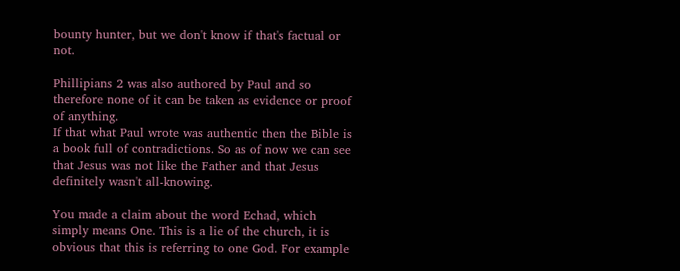bounty hunter, but we don't know if that's factual or not.

Phillipians 2 was also authored by Paul and so therefore none of it can be taken as evidence or proof of anything.
If that what Paul wrote was authentic then the Bible is a book full of contradictions. So as of now we can see that Jesus was not like the Father and that Jesus definitely wasn't all-knowing.

You made a claim about the word Echad, which simply means One. This is a lie of the church, it is obvious that this is referring to one God. For example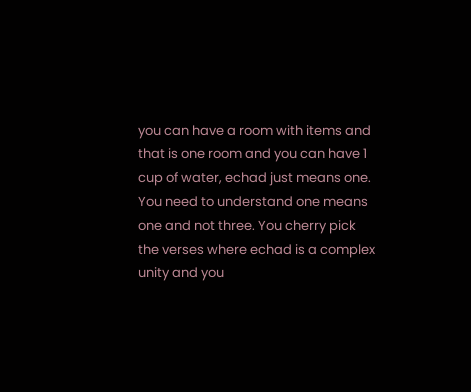you can have a room with items and that is one room and you can have 1 cup of water, echad just means one. You need to understand one means one and not three. You cherry pick the verses where echad is a complex unity and you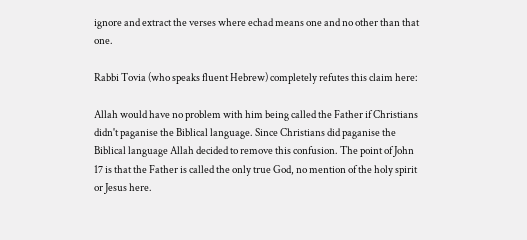ignore and extract the verses where echad means one and no other than that one.

Rabbi Tovia (who speaks fluent Hebrew) completely refutes this claim here:

Allah would have no problem with him being called the Father if Christians didn't paganise the Biblical language. Since Christians did paganise the Biblical language Allah decided to remove this confusion. The point of John 17 is that the Father is called the only true God, no mention of the holy spirit or Jesus here.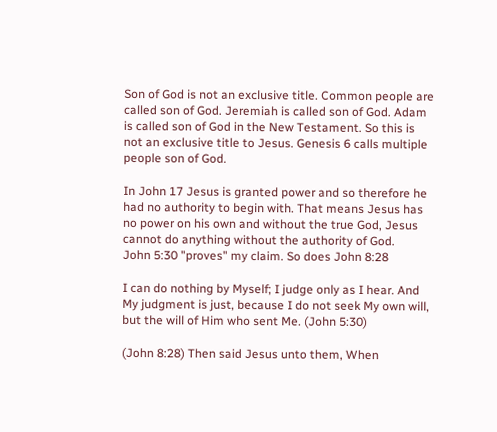Son of God is not an exclusive title. Common people are called son of God. Jeremiah is called son of God. Adam is called son of God in the New Testament. So this is not an exclusive title to Jesus. Genesis 6 calls multiple people son of God.

In John 17 Jesus is granted power and so therefore he had no authority to begin with. That means Jesus has no power on his own and without the true God, Jesus cannot do anything without the authority of God.
John 5:30 "proves" my claim. So does John 8:28

I can do nothing by Myself; I judge only as I hear. And My judgment is just, because I do not seek My own will, but the will of Him who sent Me. (John 5:30)

(John 8:28) Then said Jesus unto them, When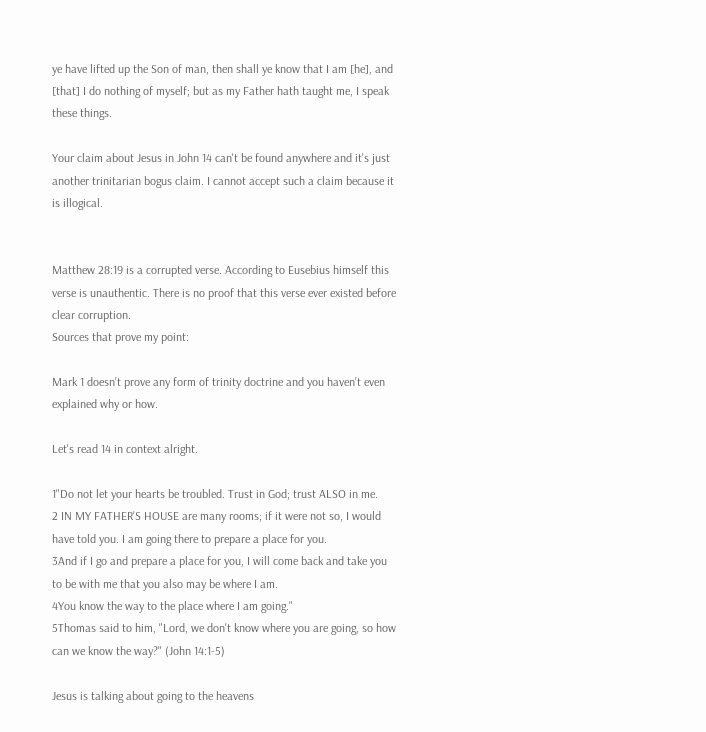ye have lifted up the Son of man, then shall ye know that I am [he], and [that] I do nothing of myself; but as my Father hath taught me, I speak these things.

Your claim about Jesus in John 14 can't be found anywhere and it's just another trinitarian bogus claim. I cannot accept such a claim because it is illogical.


Matthew 28:19 is a corrupted verse. According to Eusebius himself this verse is unauthentic. There is no proof that this verse ever existed before clear corruption.
Sources that prove my point:

Mark 1 doesn't prove any form of trinity doctrine and you haven't even explained why or how.

Let's read 14 in context alright.

1"Do not let your hearts be troubled. Trust in God; trust ALSO in me.
2 IN MY FATHER'S HOUSE are many rooms; if it were not so, I would have told you. I am going there to prepare a place for you.
3And if I go and prepare a place for you, I will come back and take you to be with me that you also may be where I am.
4You know the way to the place where I am going."
5Thomas said to him, "Lord, we don't know where you are going, so how can we know the way?" (John 14:1-5)

Jesus is talking about going to the heavens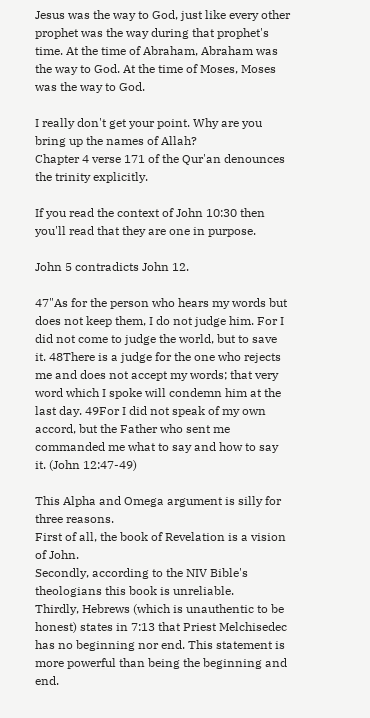Jesus was the way to God, just like every other prophet was the way during that prophet's time. At the time of Abraham, Abraham was the way to God. At the time of Moses, Moses was the way to God.

I really don't get your point. Why are you bring up the names of Allah?
Chapter 4 verse 171 of the Qur'an denounces the trinity explicitly.

If you read the context of John 10:30 then you'll read that they are one in purpose.

John 5 contradicts John 12.

47"As for the person who hears my words but does not keep them, I do not judge him. For I did not come to judge the world, but to save it. 48There is a judge for the one who rejects me and does not accept my words; that very word which I spoke will condemn him at the last day. 49For I did not speak of my own accord, but the Father who sent me commanded me what to say and how to say it. (John 12:47-49)

This Alpha and Omega argument is silly for three reasons.
First of all, the book of Revelation is a vision of John.
Secondly, according to the NIV Bible's theologians this book is unreliable.
Thirdly, Hebrews (which is unauthentic to be honest) states in 7:13 that Priest Melchisedec has no beginning nor end. This statement is more powerful than being the beginning and end.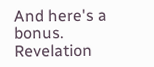And here's a bonus. Revelation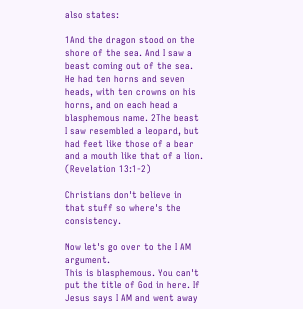also states:

1And the dragon stood on the shore of the sea. And I saw a beast coming out of the sea. He had ten horns and seven heads, with ten crowns on his horns, and on each head a blasphemous name. 2The beast I saw resembled a leopard, but had feet like those of a bear and a mouth like that of a lion. (Revelation 13:1-2)

Christians don't believe in that stuff so where's the consistency.

Now let's go over to the I AM argument.
This is blasphemous. You can't put the title of God in here. If Jesus says I AM and went away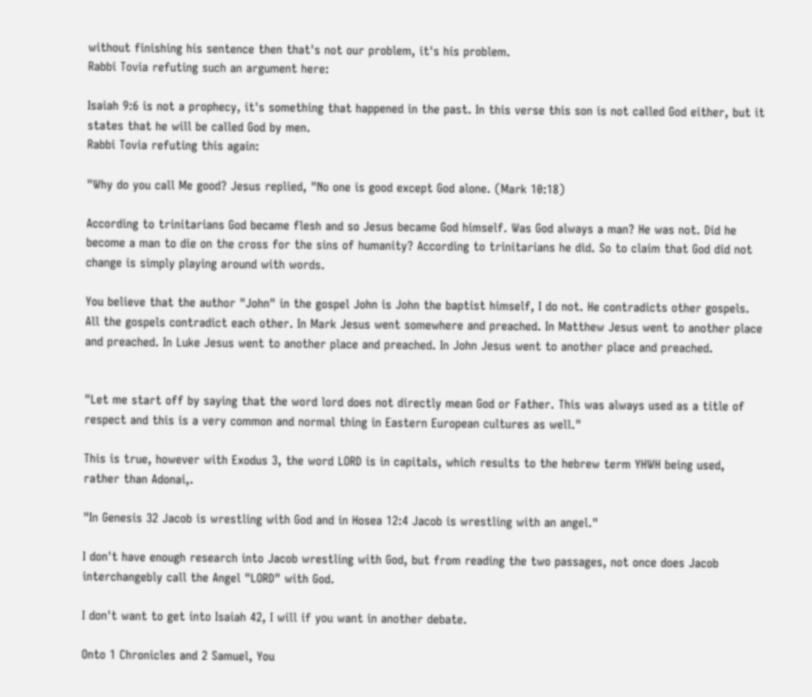without finishing his sentence then that's not our problem, it's his problem.
Rabbi Tovia refuting such an argument here:

Isaiah 9:6 is not a prophecy, it's something that happened in the past. In this verse this son is not called God either, but it states that he will be called God by men.
Rabbi Tovia refuting this again:

"Why do you call Me good? Jesus replied, "No one is good except God alone. (Mark 10:18)

According to trinitarians God became flesh and so Jesus became God himself. Was God always a man? He was not. Did he become a man to die on the cross for the sins of humanity? According to trinitarians he did. So to claim that God did not change is simply playing around with words.

You believe that the author "John" in the gospel John is John the baptist himself, I do not. He contradicts other gospels. All the gospels contradict each other. In Mark Jesus went somewhere and preached. In Matthew Jesus went to another place and preached. In Luke Jesus went to another place and preached. In John Jesus went to another place and preached.


"Let me start off by saying that the word lord does not directly mean God or Father. This was always used as a title of respect and this is a very common and normal thing in Eastern European cultures as well."

This is true, however with Exodus 3, the word LORD is in capitals, which results to the hebrew term YHWH being used, rather than Adonai,.

"In Genesis 32 Jacob is wrestling with God and in Hosea 12:4 Jacob is wrestling with an angel."

I don't have enough research into Jacob wrestling with God, but from reading the two passages, not once does Jacob interchangebly call the Angel "LORD" with God.

I don't want to get into Isaiah 42, I will if you want in another debate.

Onto 1 Chronicles and 2 Samuel, You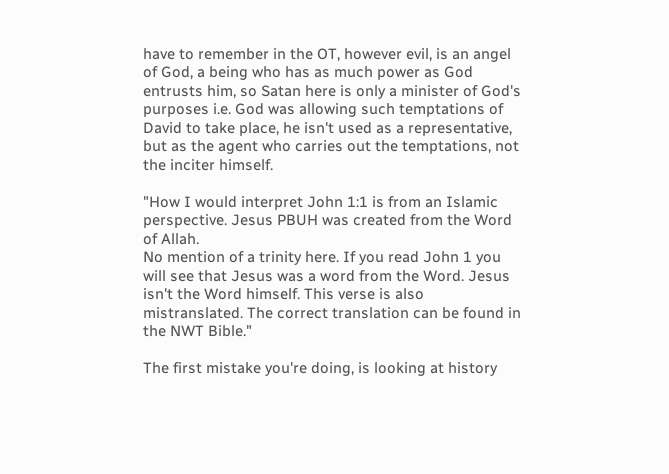have to remember in the OT, however evil, is an angel of God, a being who has as much power as God entrusts him, so Satan here is only a minister of God's purposes i.e. God was allowing such temptations of David to take place, he isn't used as a representative, but as the agent who carries out the temptations, not the inciter himself.

"How I would interpret John 1:1 is from an Islamic perspective. Jesus PBUH was created from the Word of Allah.
No mention of a trinity here. If you read John 1 you will see that Jesus was a word from the Word. Jesus isn't the Word himself. This verse is also mistranslated. The correct translation can be found in the NWT Bible."

The first mistake you're doing, is looking at history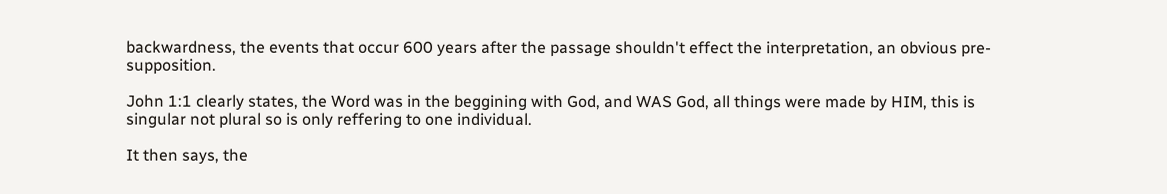backwardness, the events that occur 600 years after the passage shouldn't effect the interpretation, an obvious pre-supposition.

John 1:1 clearly states, the Word was in the beggining with God, and WAS God, all things were made by HIM, this is singular not plural so is only reffering to one individual.

It then says, the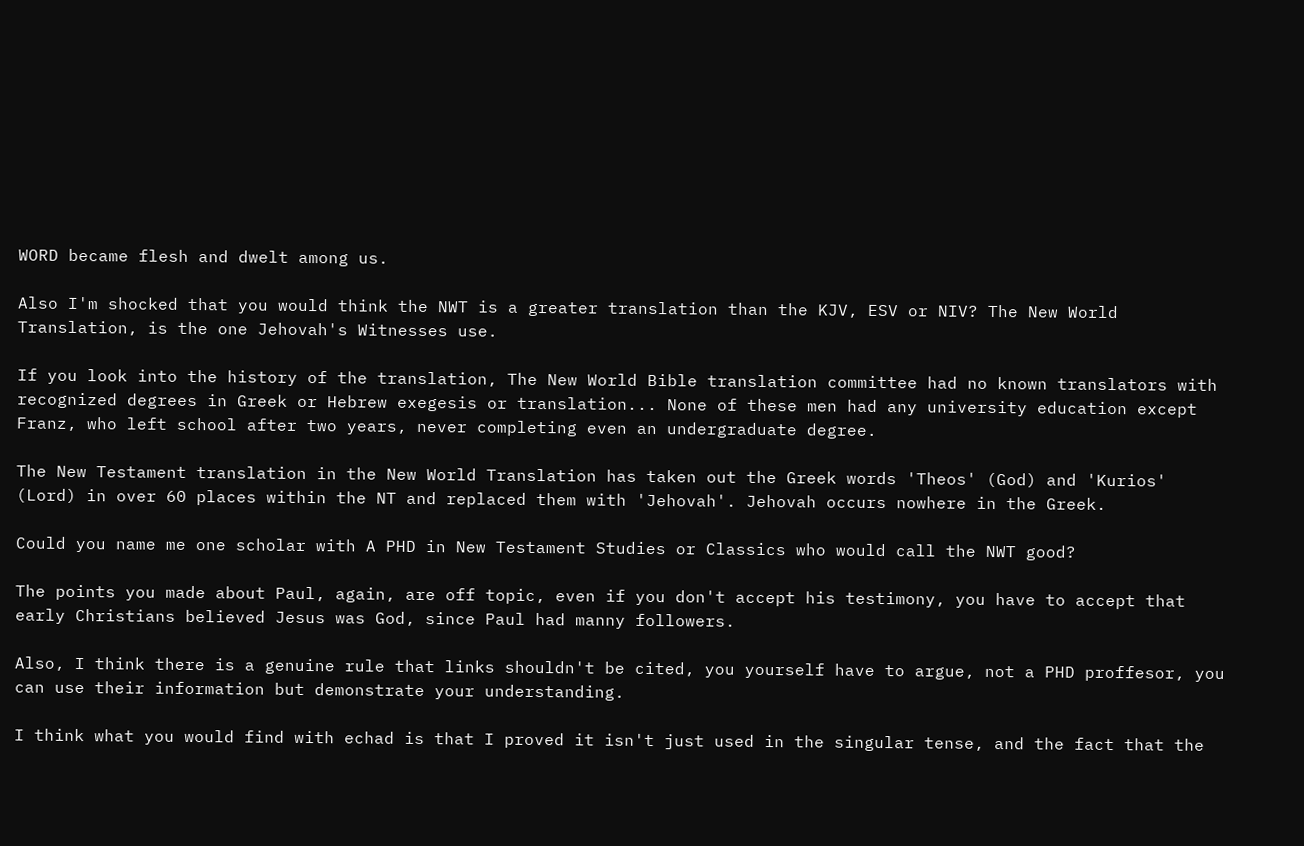WORD became flesh and dwelt among us.

Also I'm shocked that you would think the NWT is a greater translation than the KJV, ESV or NIV? The New World Translation, is the one Jehovah's Witnesses use.

If you look into the history of the translation, The New World Bible translation committee had no known translators with recognized degrees in Greek or Hebrew exegesis or translation... None of these men had any university education except Franz, who left school after two years, never completing even an undergraduate degree.

The New Testament translation in the New World Translation has taken out the Greek words 'Theos' (God) and 'Kurios' (Lord) in over 60 places within the NT and replaced them with 'Jehovah'. Jehovah occurs nowhere in the Greek.

Could you name me one scholar with A PHD in New Testament Studies or Classics who would call the NWT good?

The points you made about Paul, again, are off topic, even if you don't accept his testimony, you have to accept that early Christians believed Jesus was God, since Paul had manny followers.

Also, I think there is a genuine rule that links shouldn't be cited, you yourself have to argue, not a PHD proffesor, you can use their information but demonstrate your understanding.

I think what you would find with echad is that I proved it isn't just used in the singular tense, and the fact that the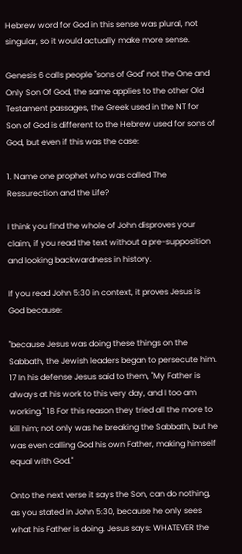Hebrew word for God in this sense was plural, not singular, so it would actually make more sense.

Genesis 6 calls people "sons of God" not the One and Only Son Of God, the same applies to the other Old Testament passages, the Greek used in the NT for Son of God is different to the Hebrew used for sons of God, but even if this was the case:

1. Name one prophet who was called The Ressurection and the Life?

I think you find the whole of John disproves your claim, if you read the text without a pre-supposition and looking backwardness in history.

If you read John 5:30 in context, it proves Jesus is God because:

"because Jesus was doing these things on the Sabbath, the Jewish leaders began to persecute him. 17 In his defense Jesus said to them, "My Father is always at his work to this very day, and I too am working." 18 For this reason they tried all the more to kill him; not only was he breaking the Sabbath, but he was even calling God his own Father, making himself equal with God."

Onto the next verse it says the Son, can do nothing, as you stated in John 5:30, because he only sees what his Father is doing. Jesus says: WHATEVER the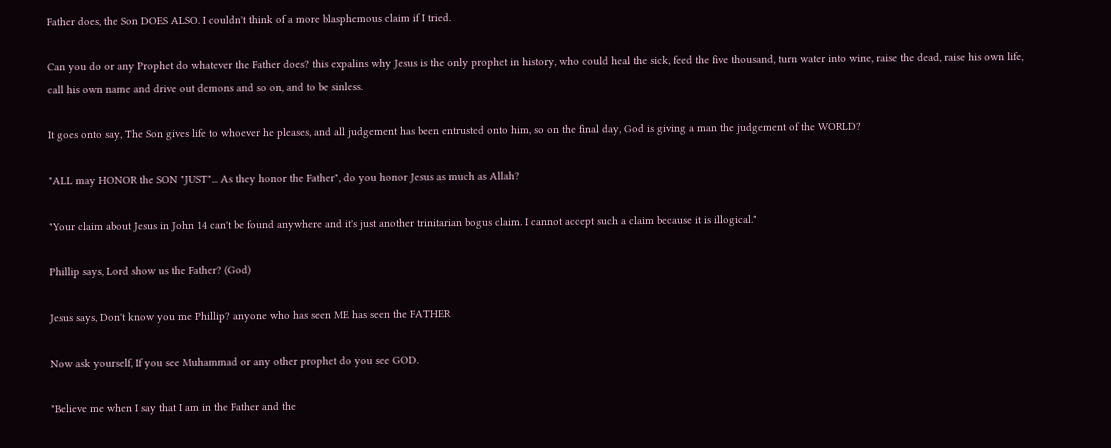Father does, the Son DOES ALSO. I couldn't think of a more blasphemous claim if I tried.

Can you do or any Prophet do whatever the Father does? this expalins why Jesus is the only prophet in history, who could heal the sick, feed the five thousand, turn water into wine, raise the dead, raise his own life, call his own name and drive out demons and so on, and to be sinless.

It goes onto say, The Son gives life to whoever he pleases, and all judgement has been entrusted onto him, so on the final day, God is giving a man the judgement of the WORLD?

"ALL may HONOR the SON "JUST"... As they honor the Father", do you honor Jesus as much as Allah?

"Your claim about Jesus in John 14 can't be found anywhere and it's just another trinitarian bogus claim. I cannot accept such a claim because it is illogical."

Phillip says, Lord show us the Father? (God)

Jesus says, Don't know you me Phillip? anyone who has seen ME has seen the FATHER

Now ask yourself, If you see Muhammad or any other prophet do you see GOD.

"Believe me when I say that I am in the Father and the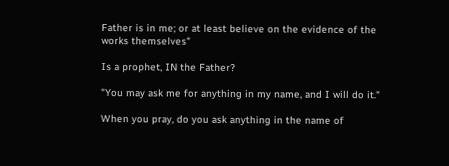Father is in me; or at least believe on the evidence of the works themselves"

Is a prophet, IN the Father?

"You may ask me for anything in my name, and I will do it."

When you pray, do you ask anything in the name of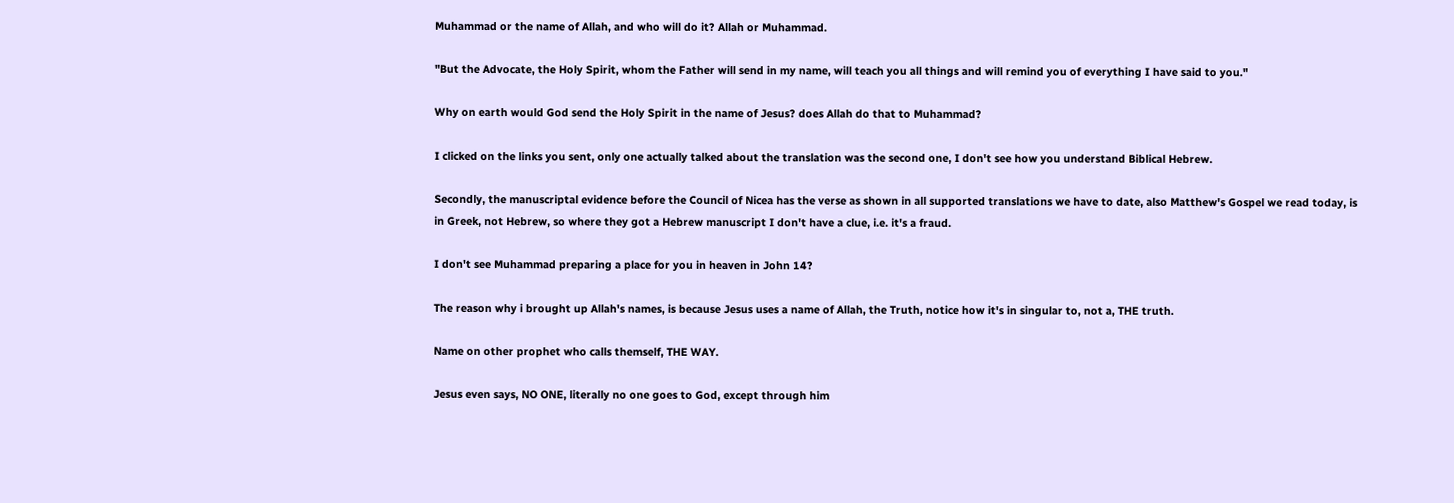Muhammad or the name of Allah, and who will do it? Allah or Muhammad.

"But the Advocate, the Holy Spirit, whom the Father will send in my name, will teach you all things and will remind you of everything I have said to you."

Why on earth would God send the Holy Spirit in the name of Jesus? does Allah do that to Muhammad?

I clicked on the links you sent, only one actually talked about the translation was the second one, I don't see how you understand Biblical Hebrew.

Secondly, the manuscriptal evidence before the Council of Nicea has the verse as shown in all supported translations we have to date, also Matthew's Gospel we read today, is in Greek, not Hebrew, so where they got a Hebrew manuscript I don't have a clue, i.e. it's a fraud.

I don't see Muhammad preparing a place for you in heaven in John 14?

The reason why i brought up Allah's names, is because Jesus uses a name of Allah, the Truth, notice how it's in singular to, not a, THE truth.

Name on other prophet who calls themself, THE WAY.

Jesus even says, NO ONE, literally no one goes to God, except through him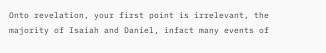Onto revelation, your first point is irrelevant, the majority of Isaiah and Daniel, infact many events of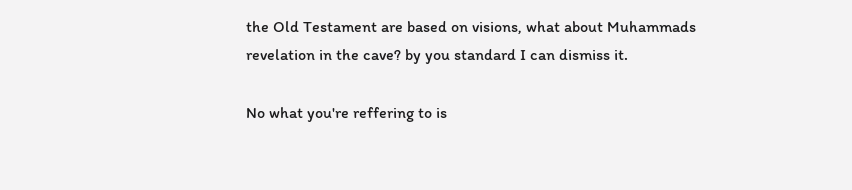the Old Testament are based on visions, what about Muhammads revelation in the cave? by you standard I can dismiss it.

No what you're reffering to is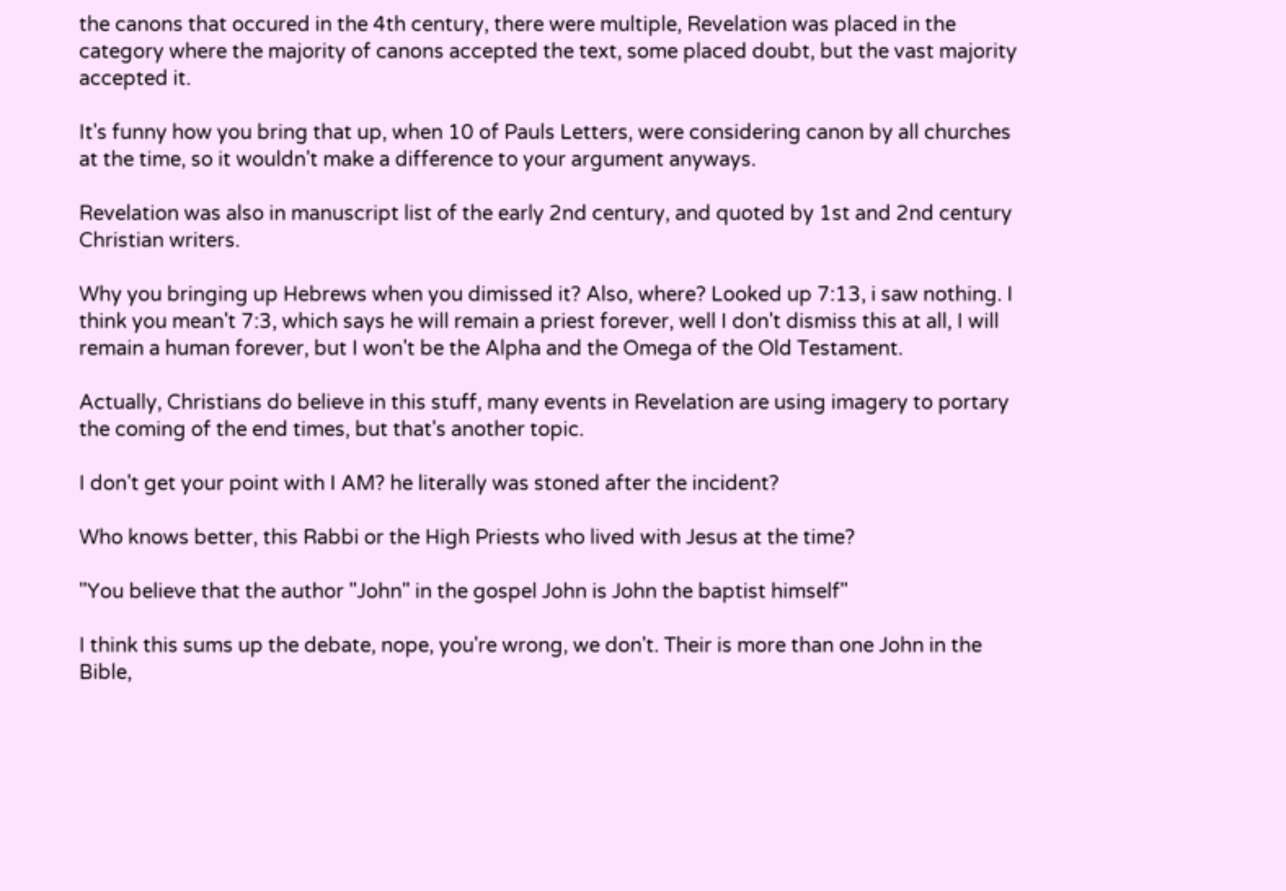the canons that occured in the 4th century, there were multiple, Revelation was placed in the category where the majority of canons accepted the text, some placed doubt, but the vast majority accepted it.

It's funny how you bring that up, when 10 of Pauls Letters, were considering canon by all churches at the time, so it wouldn't make a difference to your argument anyways.

Revelation was also in manuscript list of the early 2nd century, and quoted by 1st and 2nd century Christian writers.

Why you bringing up Hebrews when you dimissed it? Also, where? Looked up 7:13, i saw nothing. I think you mean't 7:3, which says he will remain a priest forever, well I don't dismiss this at all, I will remain a human forever, but I won't be the Alpha and the Omega of the Old Testament.

Actually, Christians do believe in this stuff, many events in Revelation are using imagery to portary the coming of the end times, but that's another topic.

I don't get your point with I AM? he literally was stoned after the incident?

Who knows better, this Rabbi or the High Priests who lived with Jesus at the time?

"You believe that the author "John" in the gospel John is John the baptist himself"

I think this sums up the debate, nope, you're wrong, we don't. Their is more than one John in the Bible,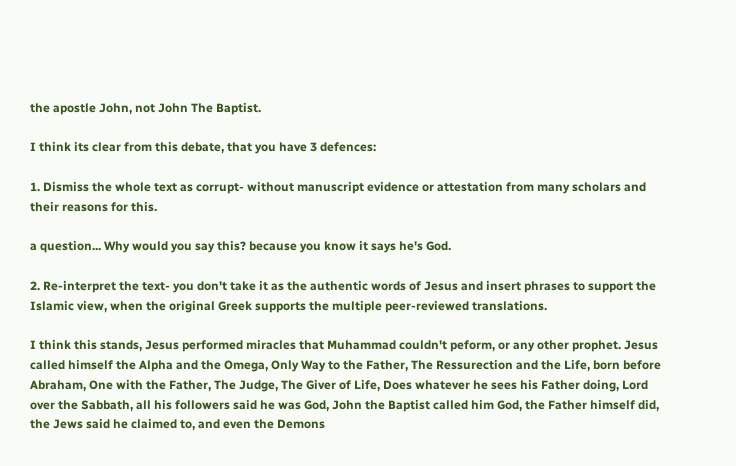the apostle John, not John The Baptist.

I think its clear from this debate, that you have 3 defences:

1. Dismiss the whole text as corrupt- without manuscript evidence or attestation from many scholars and their reasons for this.

a question... Why would you say this? because you know it says he's God.

2. Re-interpret the text- you don't take it as the authentic words of Jesus and insert phrases to support the Islamic view, when the original Greek supports the multiple peer-reviewed translations.

I think this stands, Jesus performed miracles that Muhammad couldn't peform, or any other prophet. Jesus called himself the Alpha and the Omega, Only Way to the Father, The Ressurection and the Life, born before Abraham, One with the Father, The Judge, The Giver of Life, Does whatever he sees his Father doing, Lord over the Sabbath, all his followers said he was God, John the Baptist called him God, the Father himself did, the Jews said he claimed to, and even the Demons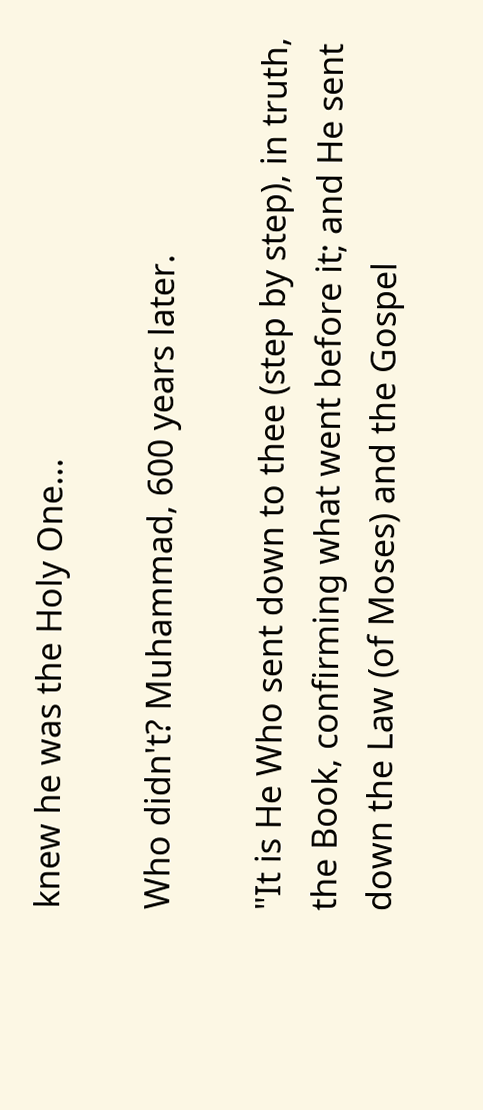knew he was the Holy One...

Who didn't? Muhammad, 600 years later.

"It is He Who sent down to thee (step by step), in truth, the Book, confirming what went before it; and He sent down the Law (of Moses) and the Gospel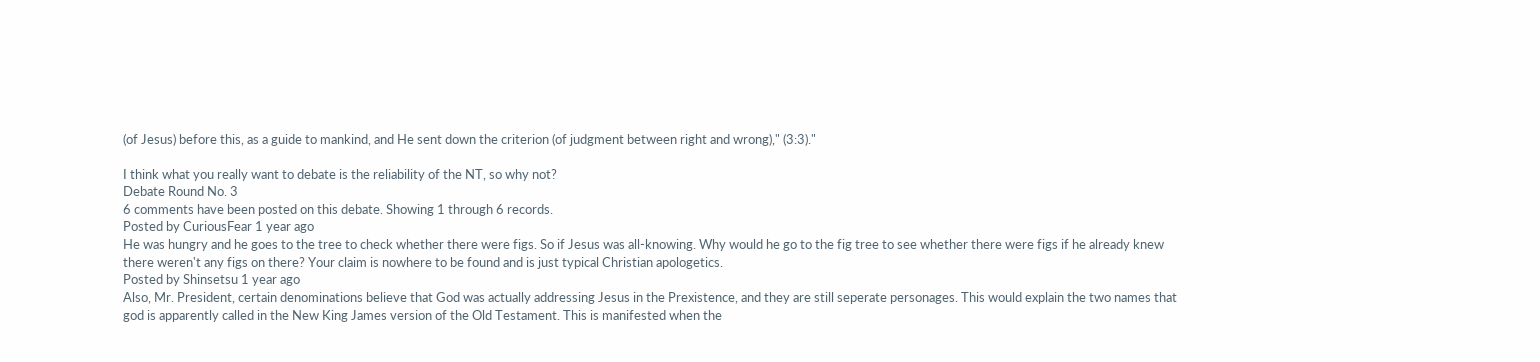(of Jesus) before this, as a guide to mankind, and He sent down the criterion (of judgment between right and wrong)," (3:3)."

I think what you really want to debate is the reliability of the NT, so why not?
Debate Round No. 3
6 comments have been posted on this debate. Showing 1 through 6 records.
Posted by CuriousFear 1 year ago
He was hungry and he goes to the tree to check whether there were figs. So if Jesus was all-knowing. Why would he go to the fig tree to see whether there were figs if he already knew there weren't any figs on there? Your claim is nowhere to be found and is just typical Christian apologetics.
Posted by Shinsetsu 1 year ago
Also, Mr. President, certain denominations believe that God was actually addressing Jesus in the Prexistence, and they are still seperate personages. This would explain the two names that god is apparently called in the New King James version of the Old Testament. This is manifested when the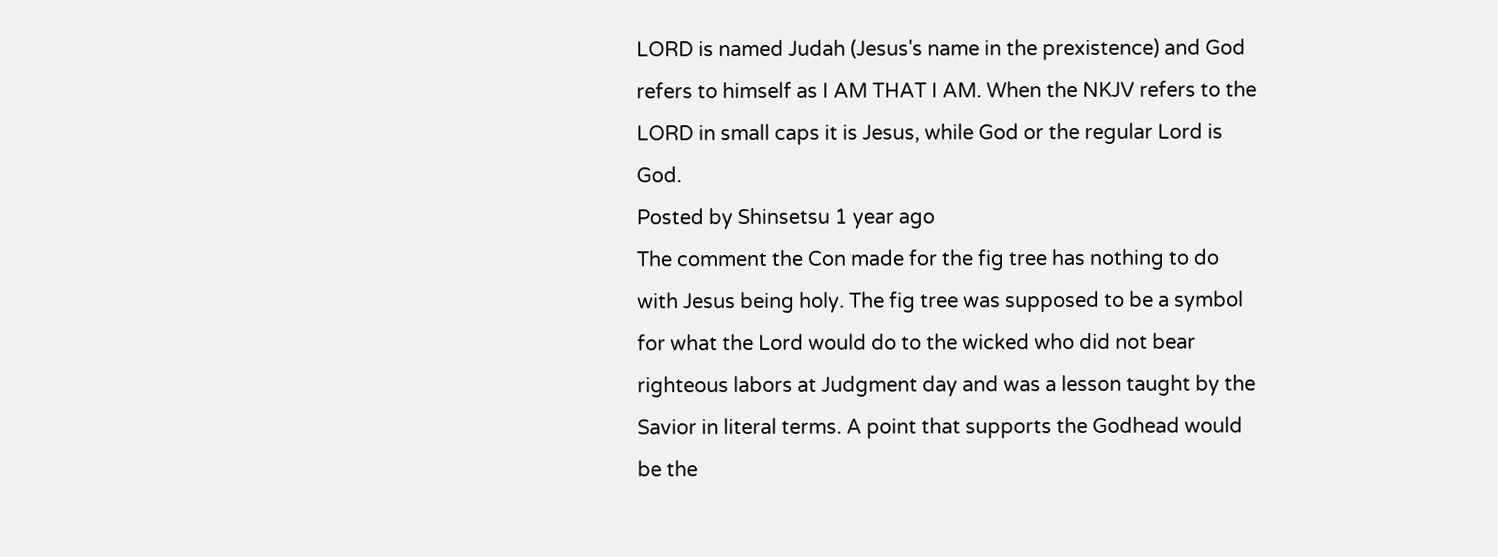LORD is named Judah (Jesus's name in the prexistence) and God refers to himself as I AM THAT I AM. When the NKJV refers to the LORD in small caps it is Jesus, while God or the regular Lord is God.
Posted by Shinsetsu 1 year ago
The comment the Con made for the fig tree has nothing to do with Jesus being holy. The fig tree was supposed to be a symbol for what the Lord would do to the wicked who did not bear righteous labors at Judgment day and was a lesson taught by the Savior in literal terms. A point that supports the Godhead would be the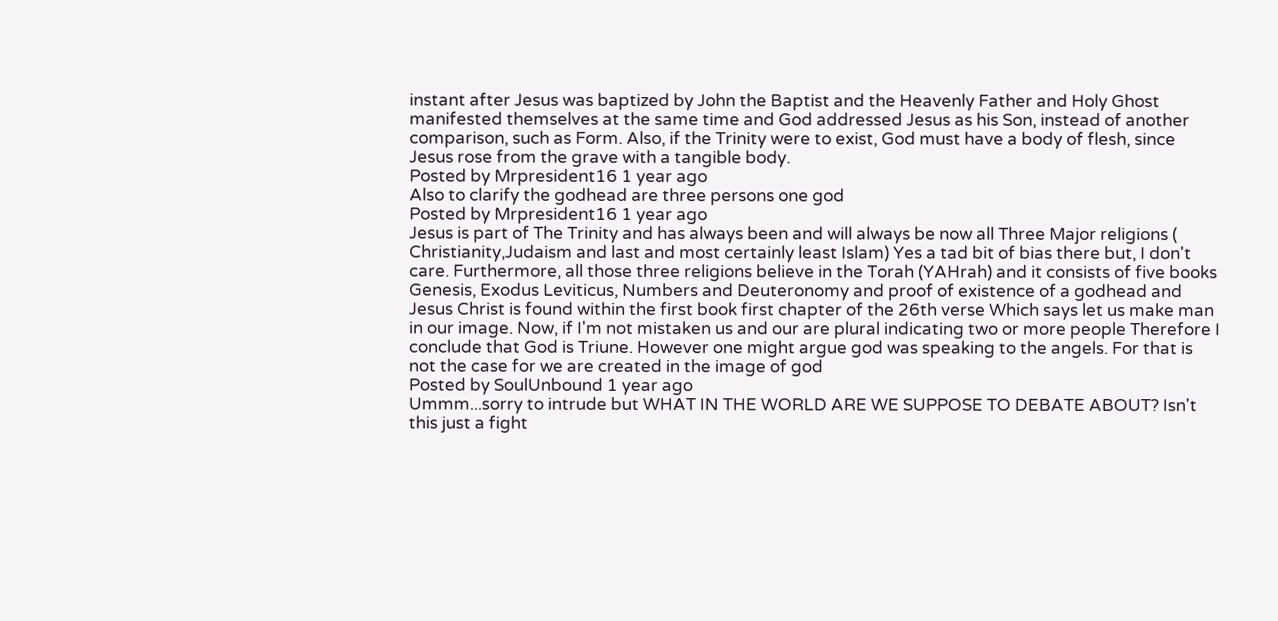instant after Jesus was baptized by John the Baptist and the Heavenly Father and Holy Ghost manifested themselves at the same time and God addressed Jesus as his Son, instead of another comparison, such as Form. Also, if the Trinity were to exist, God must have a body of flesh, since Jesus rose from the grave with a tangible body.
Posted by Mrpresident16 1 year ago
Also to clarify the godhead are three persons one god
Posted by Mrpresident16 1 year ago
Jesus is part of The Trinity and has always been and will always be now all Three Major religions ( Christianity,Judaism and last and most certainly least Islam) Yes a tad bit of bias there but, I don't care. Furthermore, all those three religions believe in the Torah (YAHrah) and it consists of five books Genesis, Exodus Leviticus, Numbers and Deuteronomy and proof of existence of a godhead and Jesus Christ is found within the first book first chapter of the 26th verse Which says let us make man in our image. Now, if I'm not mistaken us and our are plural indicating two or more people Therefore I conclude that God is Triune. However one might argue god was speaking to the angels. For that is not the case for we are created in the image of god
Posted by SoulUnbound 1 year ago
Ummm...sorry to intrude but WHAT IN THE WORLD ARE WE SUPPOSE TO DEBATE ABOUT? Isn't this just a fight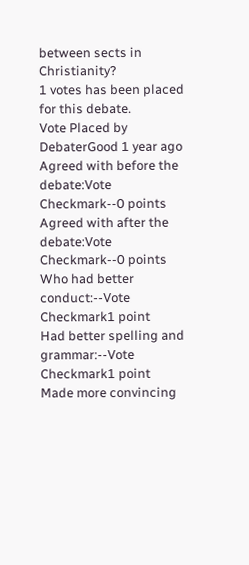between sects in Christianity?
1 votes has been placed for this debate.
Vote Placed by DebaterGood 1 year ago
Agreed with before the debate:Vote Checkmark--0 points
Agreed with after the debate:Vote Checkmark--0 points
Who had better conduct:--Vote Checkmark1 point
Had better spelling and grammar:--Vote Checkmark1 point
Made more convincing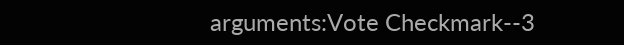arguments:Vote Checkmark--3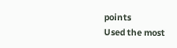points
Used the most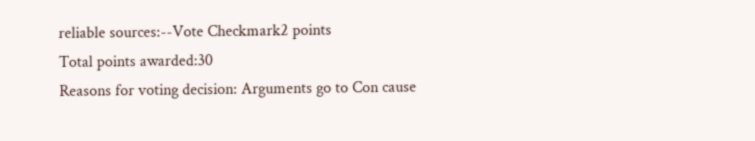reliable sources:--Vote Checkmark2 points
Total points awarded:30
Reasons for voting decision: Arguments go to Con cause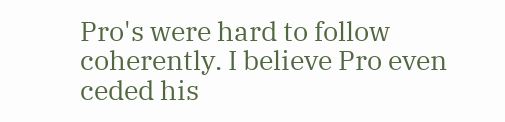Pro's were hard to follow coherently. I believe Pro even ceded his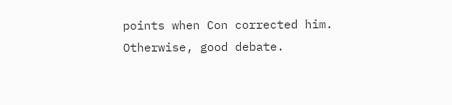points when Con corrected him. Otherwise, good debate.